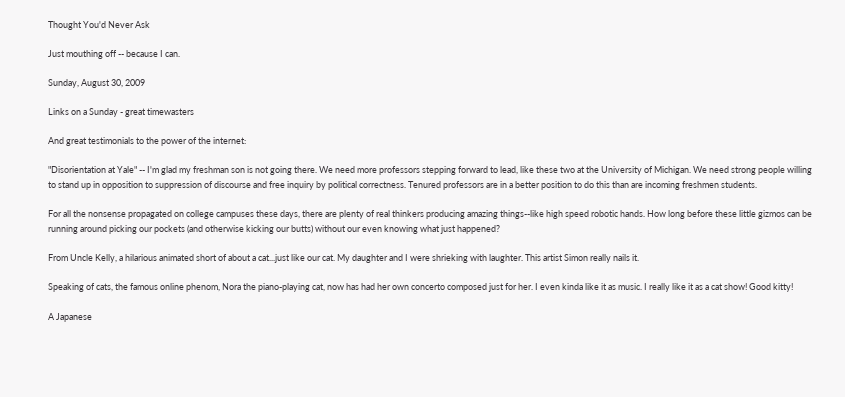Thought You'd Never Ask

Just mouthing off -- because I can.

Sunday, August 30, 2009

Links on a Sunday - great timewasters

And great testimonials to the power of the internet:

"Disorientation at Yale" -- I'm glad my freshman son is not going there. We need more professors stepping forward to lead, like these two at the University of Michigan. We need strong people willing to stand up in opposition to suppression of discourse and free inquiry by political correctness. Tenured professors are in a better position to do this than are incoming freshmen students.

For all the nonsense propagated on college campuses these days, there are plenty of real thinkers producing amazing things--like high speed robotic hands. How long before these little gizmos can be running around picking our pockets (and otherwise kicking our butts) without our even knowing what just happened?

From Uncle Kelly, a hilarious animated short of about a cat...just like our cat. My daughter and I were shrieking with laughter. This artist Simon really nails it.

Speaking of cats, the famous online phenom, Nora the piano-playing cat, now has had her own concerto composed just for her. I even kinda like it as music. I really like it as a cat show! Good kitty!

A Japanese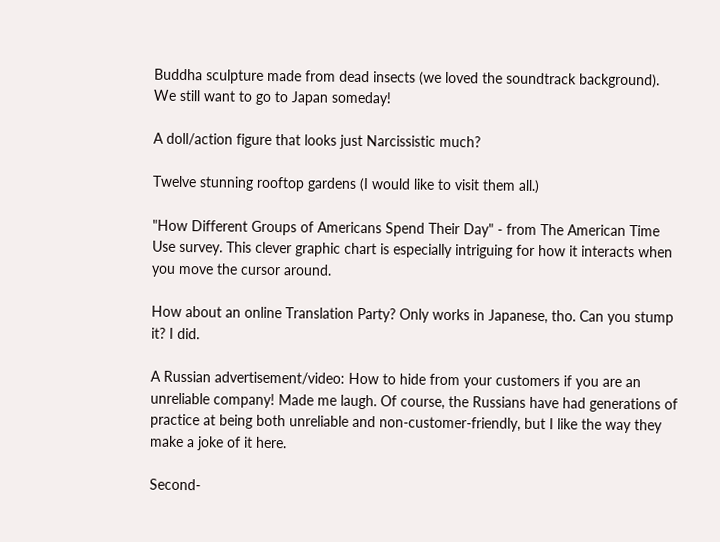Buddha sculpture made from dead insects (we loved the soundtrack background). We still want to go to Japan someday!

A doll/action figure that looks just Narcissistic much?

Twelve stunning rooftop gardens (I would like to visit them all.)

"How Different Groups of Americans Spend Their Day" - from The American Time Use survey. This clever graphic chart is especially intriguing for how it interacts when you move the cursor around.

How about an online Translation Party? Only works in Japanese, tho. Can you stump it? I did.

A Russian advertisement/video: How to hide from your customers if you are an unreliable company! Made me laugh. Of course, the Russians have had generations of practice at being both unreliable and non-customer-friendly, but I like the way they make a joke of it here.

Second-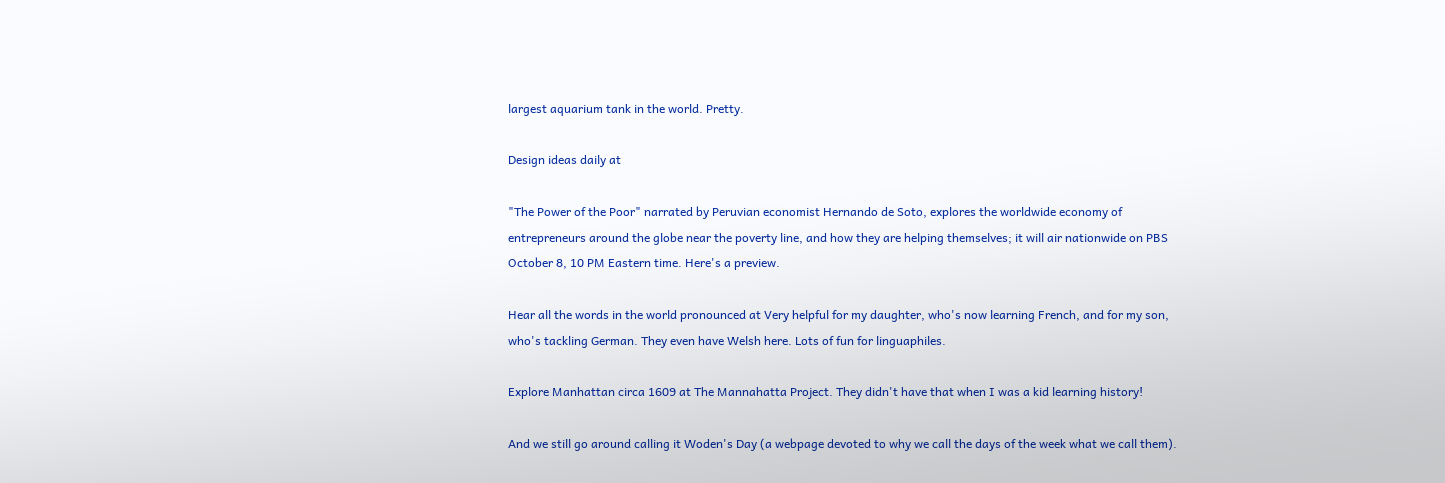largest aquarium tank in the world. Pretty.

Design ideas daily at

"The Power of the Poor" narrated by Peruvian economist Hernando de Soto, explores the worldwide economy of entrepreneurs around the globe near the poverty line, and how they are helping themselves; it will air nationwide on PBS October 8, 10 PM Eastern time. Here's a preview.

Hear all the words in the world pronounced at Very helpful for my daughter, who's now learning French, and for my son, who's tackling German. They even have Welsh here. Lots of fun for linguaphiles.

Explore Manhattan circa 1609 at The Mannahatta Project. They didn't have that when I was a kid learning history!

And we still go around calling it Woden's Day (a webpage devoted to why we call the days of the week what we call them).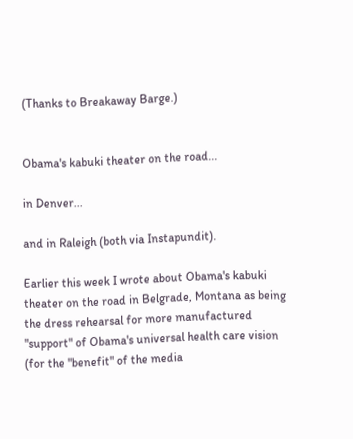(Thanks to Breakaway Barge.)


Obama's kabuki theater on the road...

in Denver...

and in Raleigh (both via Instapundit).

Earlier this week I wrote about Obama's kabuki theater on the road in Belgrade, Montana as being the dress rehearsal for more manufactured "support" of Obama's universal health care vision (for the "benefit" of the media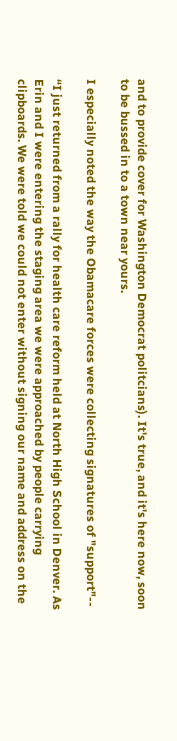and to provide cover for Washington Democrat politcians). It's true, and it's here now, soon to be bussed in to a town near yours.

I especially noted the way the Obamacare forces were collecting signatures of "support"--

“I just returned from a rally for health care reform held at North High School in Denver. As Erin and I were entering the staging area we were approached by people carrying clipboards. We were told we could not enter without signing our name and address on the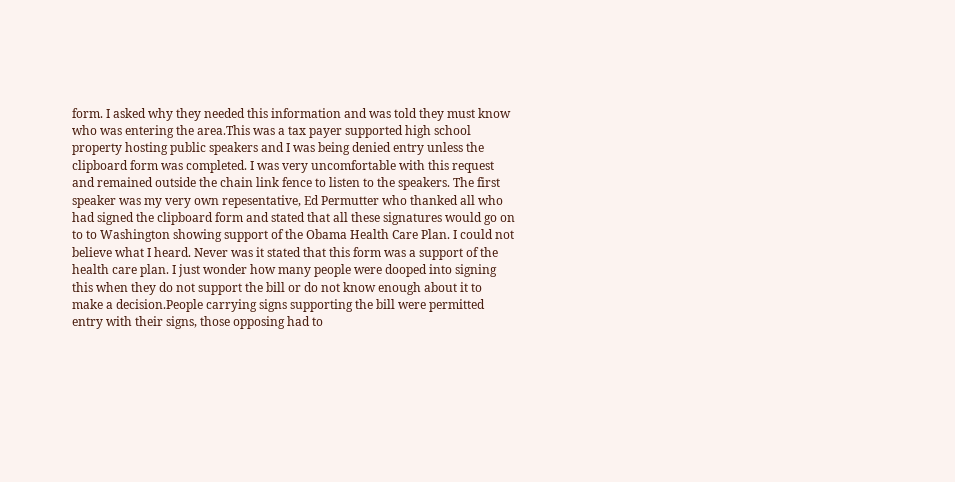form. I asked why they needed this information and was told they must know who was entering the area.This was a tax payer supported high school property hosting public speakers and I was being denied entry unless the clipboard form was completed. I was very uncomfortable with this request and remained outside the chain link fence to listen to the speakers. The first speaker was my very own repesentative, Ed Permutter who thanked all who had signed the clipboard form and stated that all these signatures would go on to to Washington showing support of the Obama Health Care Plan. I could not believe what I heard. Never was it stated that this form was a support of the health care plan. I just wonder how many people were dooped into signing this when they do not support the bill or do not know enough about it to make a decision.People carrying signs supporting the bill were permitted entry with their signs, those opposing had to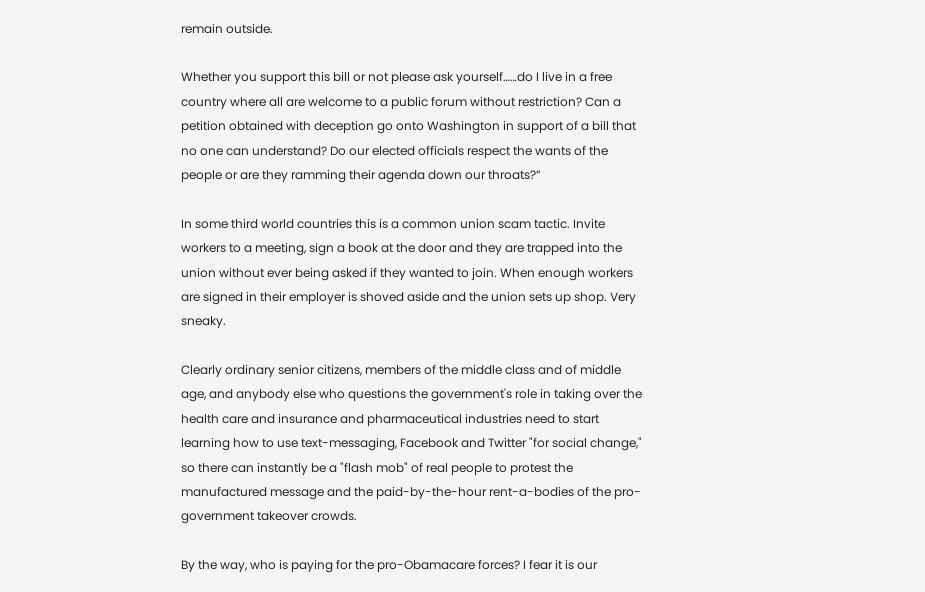remain outside.

Whether you support this bill or not please ask yourself……do I live in a free country where all are welcome to a public forum without restriction? Can a petition obtained with deception go onto Washington in support of a bill that no one can understand? Do our elected officials respect the wants of the people or are they ramming their agenda down our throats?”

In some third world countries this is a common union scam tactic. Invite workers to a meeting, sign a book at the door and they are trapped into the union without ever being asked if they wanted to join. When enough workers are signed in their employer is shoved aside and the union sets up shop. Very sneaky.

Clearly ordinary senior citizens, members of the middle class and of middle age, and anybody else who questions the government's role in taking over the health care and insurance and pharmaceutical industries need to start learning how to use text-messaging, Facebook and Twitter "for social change," so there can instantly be a "flash mob" of real people to protest the manufactured message and the paid-by-the-hour rent-a-bodies of the pro-government takeover crowds.

By the way, who is paying for the pro-Obamacare forces? I fear it is our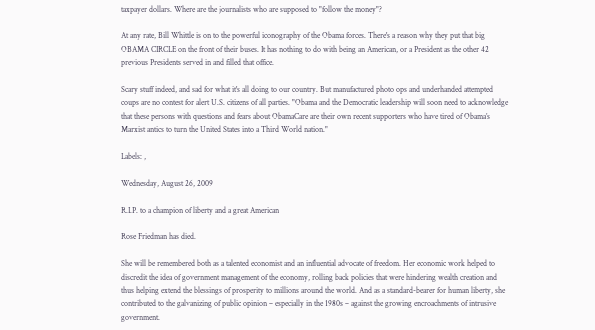taxpayer dollars. Where are the journalists who are supposed to "follow the money"?

At any rate, Bill Whittle is on to the powerful iconography of the Obama forces. There's a reason why they put that big OBAMA CIRCLE on the front of their buses. It has nothing to do with being an American, or a President as the other 42 previous Presidents served in and filled that office.

Scary stuff indeed, and sad for what it's all doing to our country. But manufactured photo ops and underhanded attempted coups are no contest for alert U.S. citizens of all parties. "Obama and the Democratic leadership will soon need to acknowledge that these persons with questions and fears about ObamaCare are their own recent supporters who have tired of Obama’s Marxist antics to turn the United States into a Third World nation."

Labels: ,

Wednesday, August 26, 2009

R.I.P. to a champion of liberty and a great American

Rose Friedman has died.

She will be remembered both as a talented economist and an influential advocate of freedom. Her economic work helped to discredit the idea of government management of the economy, rolling back policies that were hindering wealth creation and thus helping extend the blessings of prosperity to millions around the world. And as a standard-bearer for human liberty, she contributed to the galvanizing of public opinion – especially in the 1980s – against the growing encroachments of intrusive government.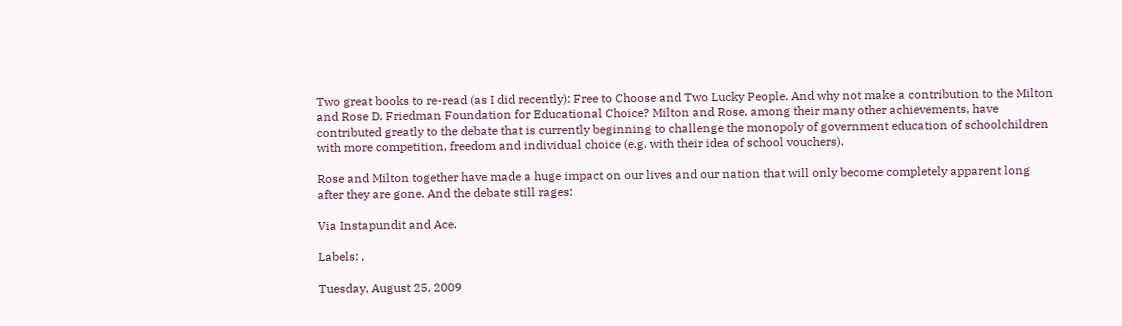Two great books to re-read (as I did recently): Free to Choose and Two Lucky People. And why not make a contribution to the Milton and Rose D. Friedman Foundation for Educational Choice? Milton and Rose, among their many other achievements, have contributed greatly to the debate that is currently beginning to challenge the monopoly of government education of schoolchildren with more competition, freedom and individual choice (e.g. with their idea of school vouchers).

Rose and Milton together have made a huge impact on our lives and our nation that will only become completely apparent long after they are gone. And the debate still rages:

Via Instapundit and Ace.

Labels: ,

Tuesday, August 25, 2009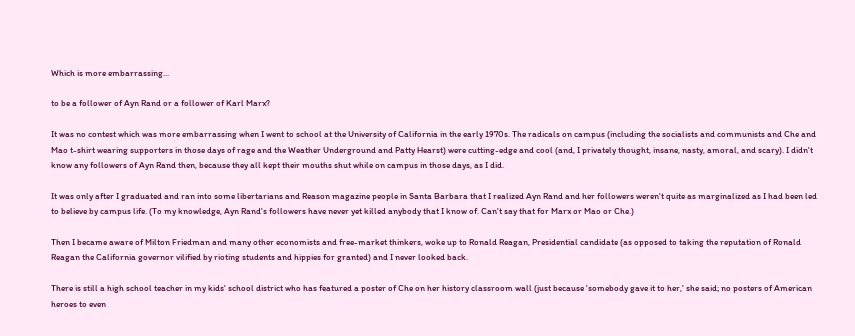Which is more embarrassing...

to be a follower of Ayn Rand or a follower of Karl Marx?

It was no contest which was more embarrassing when I went to school at the University of California in the early 1970s. The radicals on campus (including the socialists and communists and Che and Mao t-shirt wearing supporters in those days of rage and the Weather Underground and Patty Hearst) were cutting-edge and cool (and, I privately thought, insane, nasty, amoral, and scary). I didn't know any followers of Ayn Rand then, because they all kept their mouths shut while on campus in those days, as I did.

It was only after I graduated and ran into some libertarians and Reason magazine people in Santa Barbara that I realized Ayn Rand and her followers weren't quite as marginalized as I had been led to believe by campus life. (To my knowledge, Ayn Rand's followers have never yet killed anybody that I know of. Can't say that for Marx or Mao or Che.)

Then I became aware of Milton Friedman and many other economists and free-market thinkers, woke up to Ronald Reagan, Presidential candidate (as opposed to taking the reputation of Ronald Reagan the California governor vilified by rioting students and hippies for granted) and I never looked back.

There is still a high school teacher in my kids' school district who has featured a poster of Che on her history classroom wall (just because 'somebody gave it to her,' she said; no posters of American heroes to even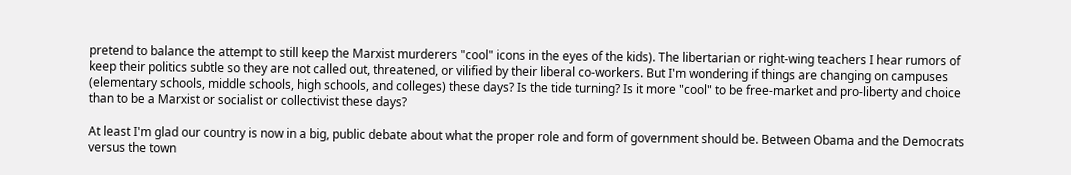pretend to balance the attempt to still keep the Marxist murderers "cool" icons in the eyes of the kids). The libertarian or right-wing teachers I hear rumors of keep their politics subtle so they are not called out, threatened, or vilified by their liberal co-workers. But I'm wondering if things are changing on campuses (elementary schools, middle schools, high schools, and colleges) these days? Is the tide turning? Is it more "cool" to be free-market and pro-liberty and choice than to be a Marxist or socialist or collectivist these days?

At least I'm glad our country is now in a big, public debate about what the proper role and form of government should be. Between Obama and the Democrats versus the town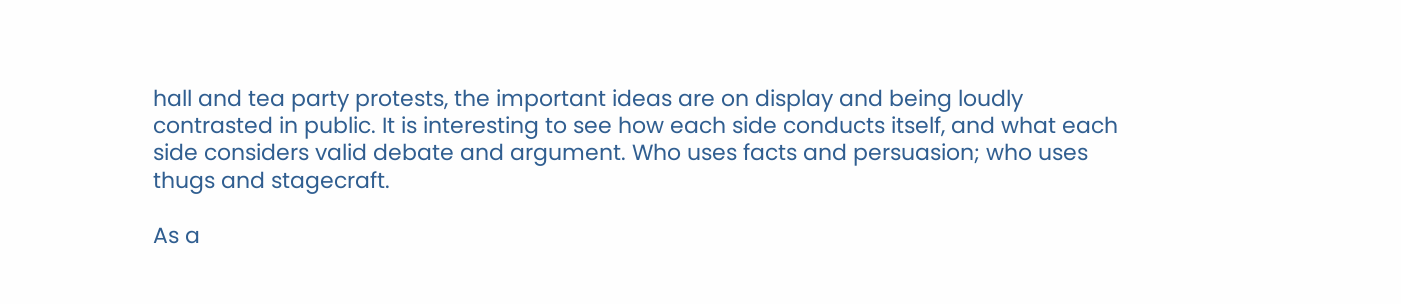hall and tea party protests, the important ideas are on display and being loudly contrasted in public. It is interesting to see how each side conducts itself, and what each side considers valid debate and argument. Who uses facts and persuasion; who uses thugs and stagecraft.

As a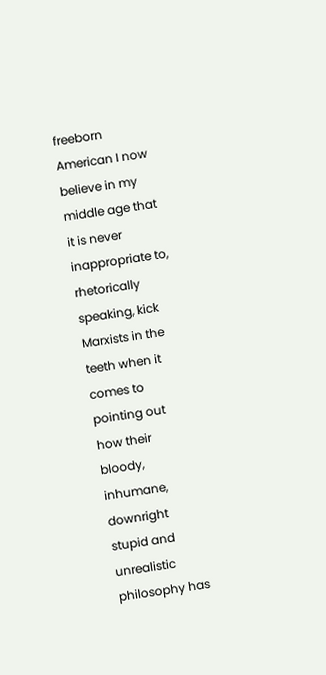freeborn American I now believe in my middle age that it is never inappropriate to, rhetorically speaking, kick Marxists in the teeth when it comes to pointing out how their bloody, inhumane, downright stupid and unrealistic philosophy has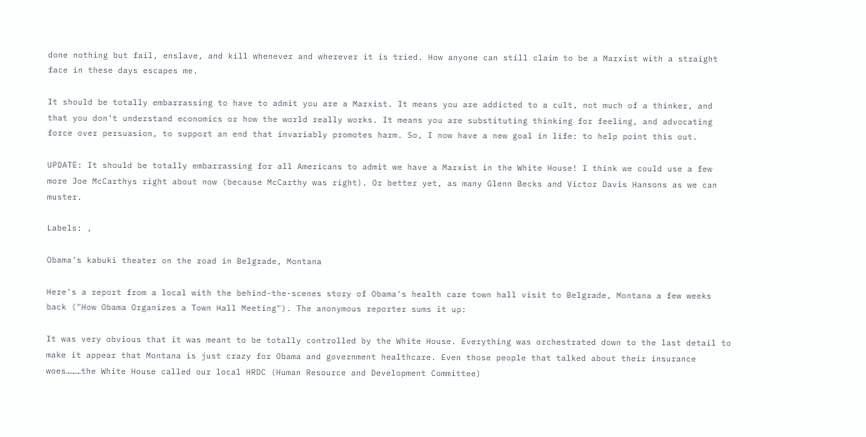done nothing but fail, enslave, and kill whenever and wherever it is tried. How anyone can still claim to be a Marxist with a straight face in these days escapes me.

It should be totally embarrassing to have to admit you are a Marxist. It means you are addicted to a cult, not much of a thinker, and that you don't understand economics or how the world really works. It means you are substituting thinking for feeling, and advocating force over persuasion, to support an end that invariably promotes harm. So, I now have a new goal in life: to help point this out.

UPDATE: It should be totally embarrassing for all Americans to admit we have a Marxist in the White House! I think we could use a few more Joe McCarthys right about now (because McCarthy was right). Or better yet, as many Glenn Becks and Victor Davis Hansons as we can muster.

Labels: ,

Obama's kabuki theater on the road in Belgrade, Montana

Here's a report from a local with the behind-the-scenes story of Obama's health care town hall visit to Belgrade, Montana a few weeks back ("How Obama Organizes a Town Hall Meeting"). The anonymous reporter sums it up:

It was very obvious that it was meant to be totally controlled by the White House. Everything was orchestrated down to the last detail to make it appear that Montana is just crazy for Obama and government healthcare. Even those people that talked about their insurance woes………the White House called our local HRDC (Human Resource and Development Committee)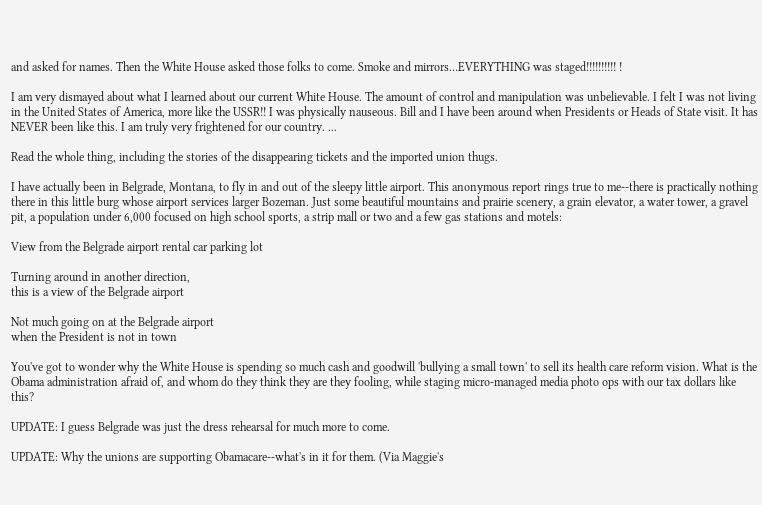and asked for names. Then the White House asked those folks to come. Smoke and mirrors…EVERYTHING was staged!!!!!!!!!! !

I am very dismayed about what I learned about our current White House. The amount of control and manipulation was unbelievable. I felt I was not living in the United States of America, more like the USSR!! I was physically nauseous. Bill and I have been around when Presidents or Heads of State visit. It has NEVER been like this. I am truly very frightened for our country. ...

Read the whole thing, including the stories of the disappearing tickets and the imported union thugs.

I have actually been in Belgrade, Montana, to fly in and out of the sleepy little airport. This anonymous report rings true to me--there is practically nothing there in this little burg whose airport services larger Bozeman. Just some beautiful mountains and prairie scenery, a grain elevator, a water tower, a gravel pit, a population under 6,000 focused on high school sports, a strip mall or two and a few gas stations and motels:

View from the Belgrade airport rental car parking lot

Turning around in another direction,
this is a view of the Belgrade airport

Not much going on at the Belgrade airport
when the President is not in town

You've got to wonder why the White House is spending so much cash and goodwill 'bullying a small town' to sell its health care reform vision. What is the Obama administration afraid of, and whom do they think they are they fooling, while staging micro-managed media photo ops with our tax dollars like this?

UPDATE: I guess Belgrade was just the dress rehearsal for much more to come.

UPDATE: Why the unions are supporting Obamacare--what's in it for them. (Via Maggie's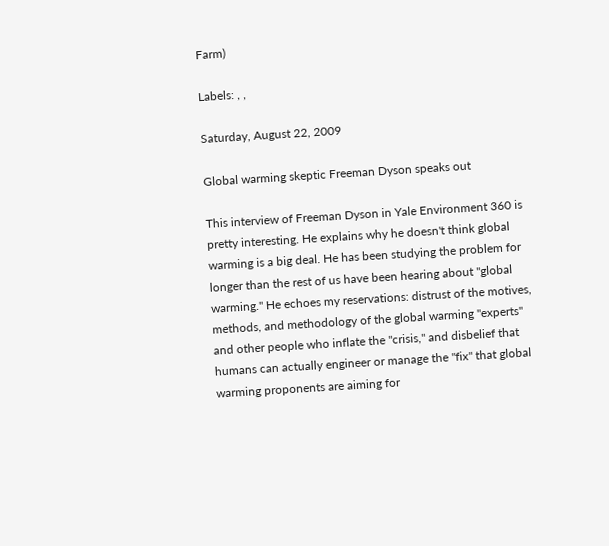Farm)

Labels: , ,

Saturday, August 22, 2009

Global warming skeptic Freeman Dyson speaks out

This interview of Freeman Dyson in Yale Environment 360 is pretty interesting. He explains why he doesn't think global warming is a big deal. He has been studying the problem for longer than the rest of us have been hearing about "global warming." He echoes my reservations: distrust of the motives, methods, and methodology of the global warming "experts" and other people who inflate the "crisis," and disbelief that humans can actually engineer or manage the "fix" that global warming proponents are aiming for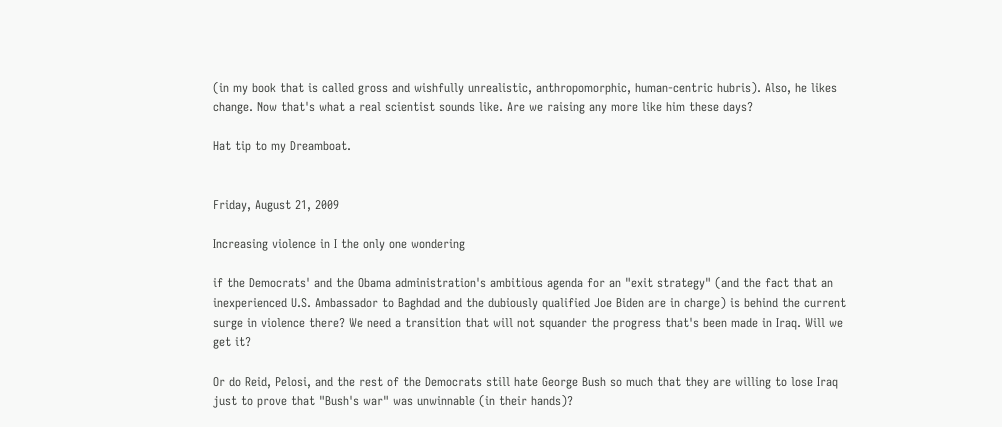(in my book that is called gross and wishfully unrealistic, anthropomorphic, human-centric hubris). Also, he likes change. Now that's what a real scientist sounds like. Are we raising any more like him these days?

Hat tip to my Dreamboat.


Friday, August 21, 2009

Increasing violence in I the only one wondering

if the Democrats' and the Obama administration's ambitious agenda for an "exit strategy" (and the fact that an inexperienced U.S. Ambassador to Baghdad and the dubiously qualified Joe Biden are in charge) is behind the current surge in violence there? We need a transition that will not squander the progress that's been made in Iraq. Will we get it?

Or do Reid, Pelosi, and the rest of the Democrats still hate George Bush so much that they are willing to lose Iraq just to prove that "Bush's war" was unwinnable (in their hands)?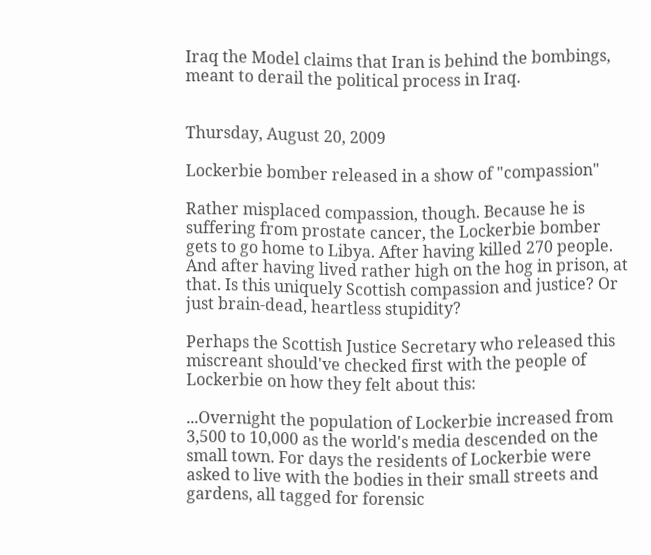Iraq the Model claims that Iran is behind the bombings, meant to derail the political process in Iraq.


Thursday, August 20, 2009

Lockerbie bomber released in a show of "compassion"

Rather misplaced compassion, though. Because he is suffering from prostate cancer, the Lockerbie bomber gets to go home to Libya. After having killed 270 people. And after having lived rather high on the hog in prison, at that. Is this uniquely Scottish compassion and justice? Or just brain-dead, heartless stupidity?

Perhaps the Scottish Justice Secretary who released this miscreant should've checked first with the people of Lockerbie on how they felt about this:

...Overnight the population of Lockerbie increased from 3,500 to 10,000 as the world's media descended on the small town. For days the residents of Lockerbie were asked to live with the bodies in their small streets and gardens, all tagged for forensic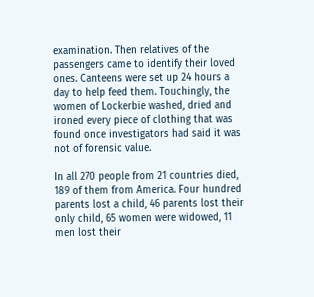examination. Then relatives of the passengers came to identify their loved ones. Canteens were set up 24 hours a day to help feed them. Touchingly, the women of Lockerbie washed, dried and ironed every piece of clothing that was found once investigators had said it was not of forensic value.

In all 270 people from 21 countries died, 189 of them from America. Four hundred parents lost a child, 46 parents lost their only child, 65 women were widowed, 11 men lost their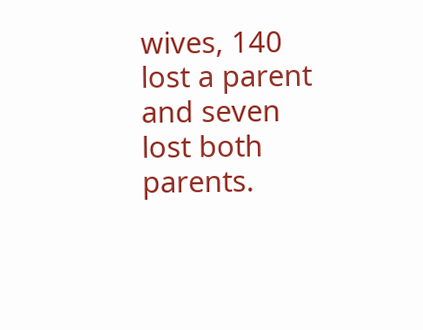wives, 140 lost a parent and seven lost both parents.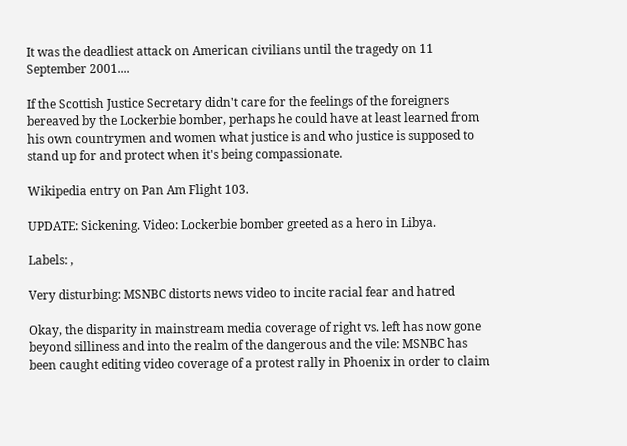It was the deadliest attack on American civilians until the tragedy on 11 September 2001....

If the Scottish Justice Secretary didn't care for the feelings of the foreigners bereaved by the Lockerbie bomber, perhaps he could have at least learned from his own countrymen and women what justice is and who justice is supposed to stand up for and protect when it's being compassionate.

Wikipedia entry on Pan Am Flight 103.

UPDATE: Sickening. Video: Lockerbie bomber greeted as a hero in Libya.

Labels: ,

Very disturbing: MSNBC distorts news video to incite racial fear and hatred

Okay, the disparity in mainstream media coverage of right vs. left has now gone beyond silliness and into the realm of the dangerous and the vile: MSNBC has been caught editing video coverage of a protest rally in Phoenix in order to claim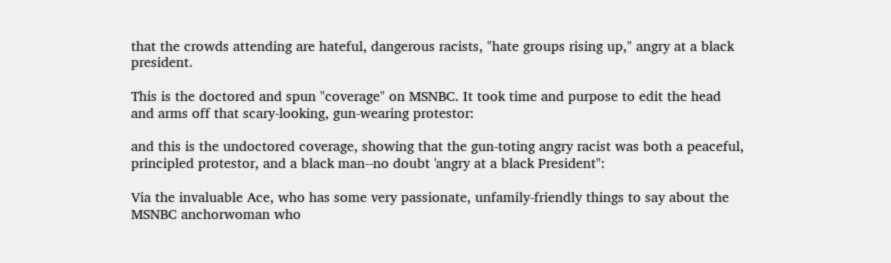that the crowds attending are hateful, dangerous racists, "hate groups rising up," angry at a black president.

This is the doctored and spun "coverage" on MSNBC. It took time and purpose to edit the head and arms off that scary-looking, gun-wearing protestor:

and this is the undoctored coverage, showing that the gun-toting angry racist was both a peaceful, principled protestor, and a black man--no doubt 'angry at a black President":

Via the invaluable Ace, who has some very passionate, unfamily-friendly things to say about the MSNBC anchorwoman who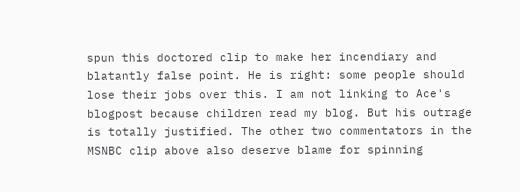spun this doctored clip to make her incendiary and blatantly false point. He is right: some people should lose their jobs over this. I am not linking to Ace's blogpost because children read my blog. But his outrage is totally justified. The other two commentators in the MSNBC clip above also deserve blame for spinning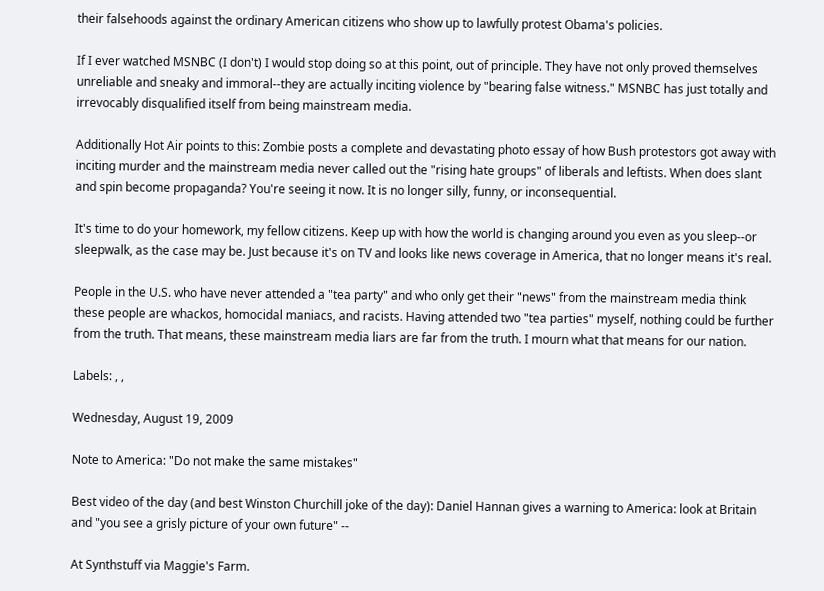their falsehoods against the ordinary American citizens who show up to lawfully protest Obama's policies.

If I ever watched MSNBC (I don't) I would stop doing so at this point, out of principle. They have not only proved themselves unreliable and sneaky and immoral--they are actually inciting violence by "bearing false witness." MSNBC has just totally and irrevocably disqualified itself from being mainstream media.

Additionally Hot Air points to this: Zombie posts a complete and devastating photo essay of how Bush protestors got away with inciting murder and the mainstream media never called out the "rising hate groups" of liberals and leftists. When does slant and spin become propaganda? You're seeing it now. It is no longer silly, funny, or inconsequential.

It's time to do your homework, my fellow citizens. Keep up with how the world is changing around you even as you sleep--or sleepwalk, as the case may be. Just because it's on TV and looks like news coverage in America, that no longer means it's real.

People in the U.S. who have never attended a "tea party" and who only get their "news" from the mainstream media think these people are whackos, homocidal maniacs, and racists. Having attended two "tea parties" myself, nothing could be further from the truth. That means, these mainstream media liars are far from the truth. I mourn what that means for our nation.

Labels: , ,

Wednesday, August 19, 2009

Note to America: "Do not make the same mistakes"

Best video of the day (and best Winston Churchill joke of the day): Daniel Hannan gives a warning to America: look at Britain and "you see a grisly picture of your own future" --

At Synthstuff via Maggie's Farm.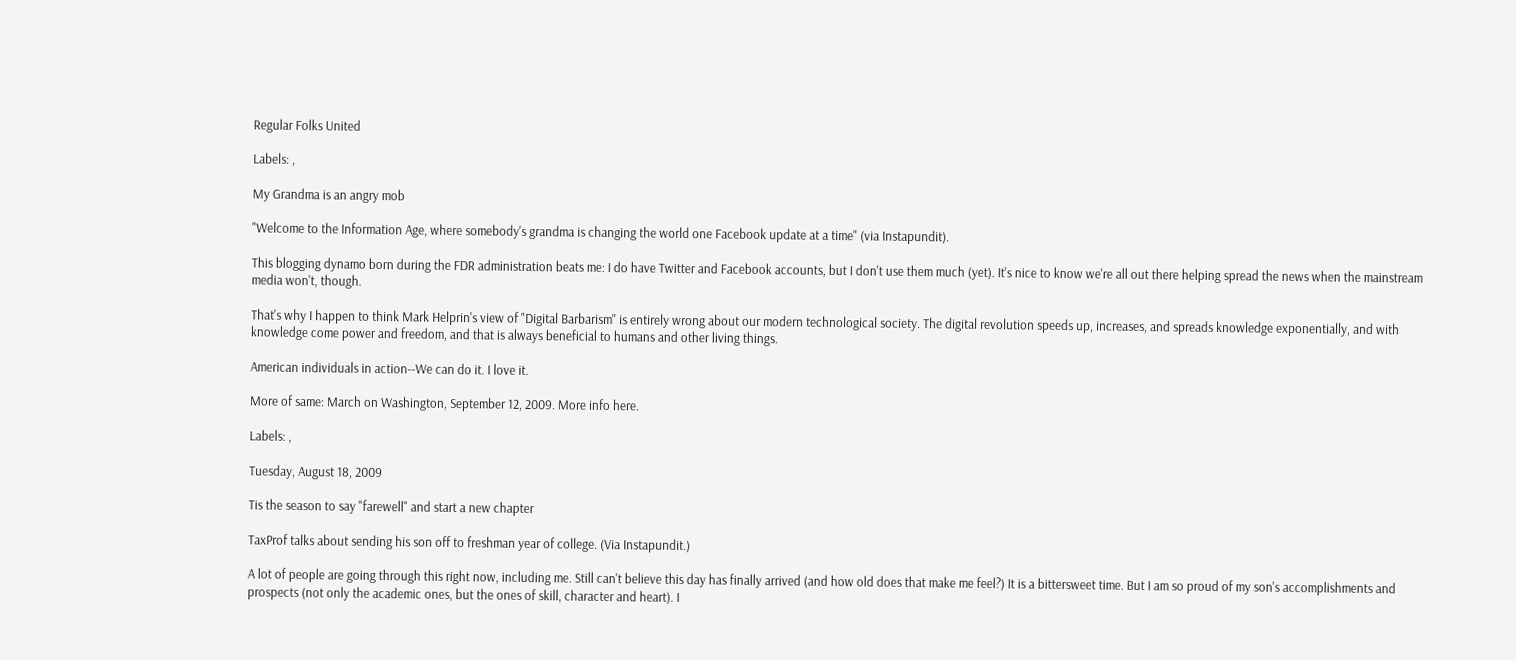Regular Folks United

Labels: ,

My Grandma is an angry mob

"Welcome to the Information Age, where somebody's grandma is changing the world one Facebook update at a time" (via Instapundit).

This blogging dynamo born during the FDR administration beats me: I do have Twitter and Facebook accounts, but I don't use them much (yet). It's nice to know we're all out there helping spread the news when the mainstream media won't, though.

That's why I happen to think Mark Helprin's view of "Digital Barbarism" is entirely wrong about our modern technological society. The digital revolution speeds up, increases, and spreads knowledge exponentially, and with knowledge come power and freedom, and that is always beneficial to humans and other living things.

American individuals in action--We can do it. I love it.

More of same: March on Washington, September 12, 2009. More info here.

Labels: ,

Tuesday, August 18, 2009

Tis the season to say "farewell" and start a new chapter

TaxProf talks about sending his son off to freshman year of college. (Via Instapundit.)

A lot of people are going through this right now, including me. Still can't believe this day has finally arrived (and how old does that make me feel?) It is a bittersweet time. But I am so proud of my son's accomplishments and prospects (not only the academic ones, but the ones of skill, character and heart). I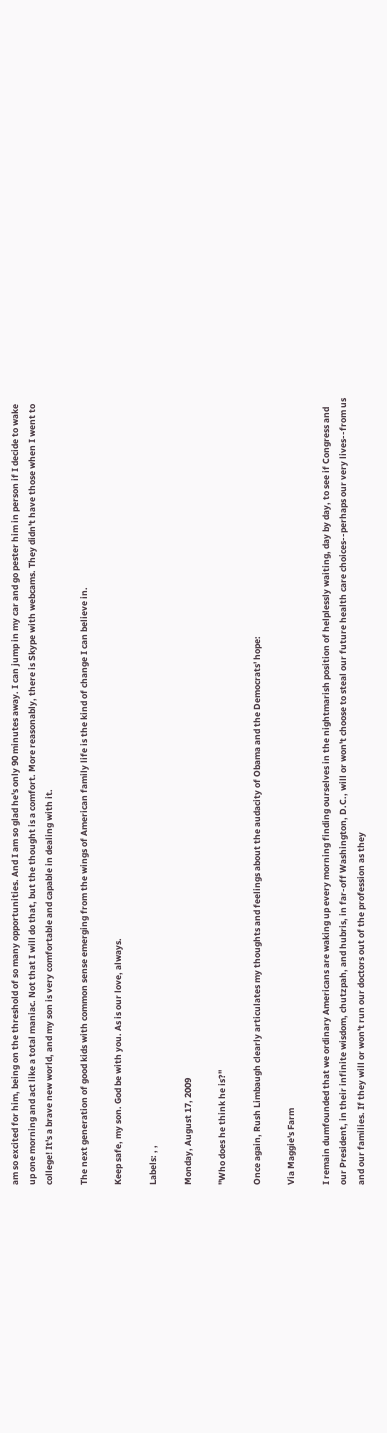am so excited for him, being on the threshold of so many opportunities. And I am so glad he's only 90 minutes away. I can jump in my car and go pester him in person if I decide to wake up one morning and act like a total maniac. Not that I will do that, but the thought is a comfort. More reasonably, there is Skype with webcams. They didn't have those when I went to college! It's a brave new world, and my son is very comfortable and capable in dealing with it.

The next generation of good kids with common sense emerging from the wings of American family life is the kind of change I can believe in.

Keep safe, my son. God be with you. As is our love, always.

Labels: , ,

Monday, August 17, 2009

"Who does he think he is?"

Once again, Rush Limbaugh clearly articulates my thoughts and feelings about the audacity of Obama and the Democrats' hope:

Via Maggie's Farm

I remain dumfounded that we ordinary Americans are waking up every morning finding ourselves in the nightmarish position of helplessly waiting, day by day, to see if Congress and our President, in their infinite wisdom, chutzpah, and hubris, in far-off Washington, D.C., will or won't choose to steal our future health care choices--perhaps our very lives--from us and our families. If they will or won't run our doctors out of the profession as they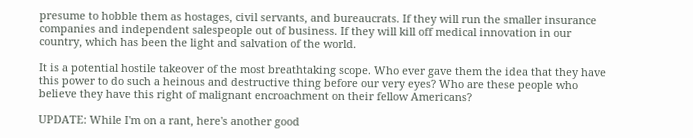presume to hobble them as hostages, civil servants, and bureaucrats. If they will run the smaller insurance companies and independent salespeople out of business. If they will kill off medical innovation in our country, which has been the light and salvation of the world.

It is a potential hostile takeover of the most breathtaking scope. Who ever gave them the idea that they have this power to do such a heinous and destructive thing before our very eyes? Who are these people who believe they have this right of malignant encroachment on their fellow Americans?

UPDATE: While I'm on a rant, here's another good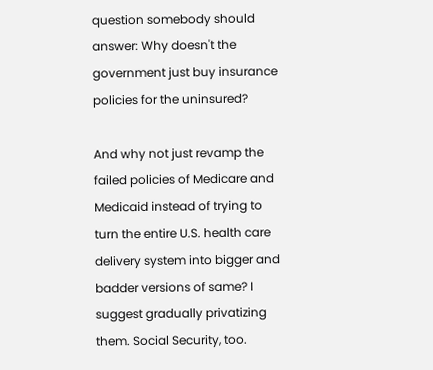question somebody should answer: Why doesn't the government just buy insurance policies for the uninsured?

And why not just revamp the failed policies of Medicare and Medicaid instead of trying to turn the entire U.S. health care delivery system into bigger and badder versions of same? I suggest gradually privatizing them. Social Security, too.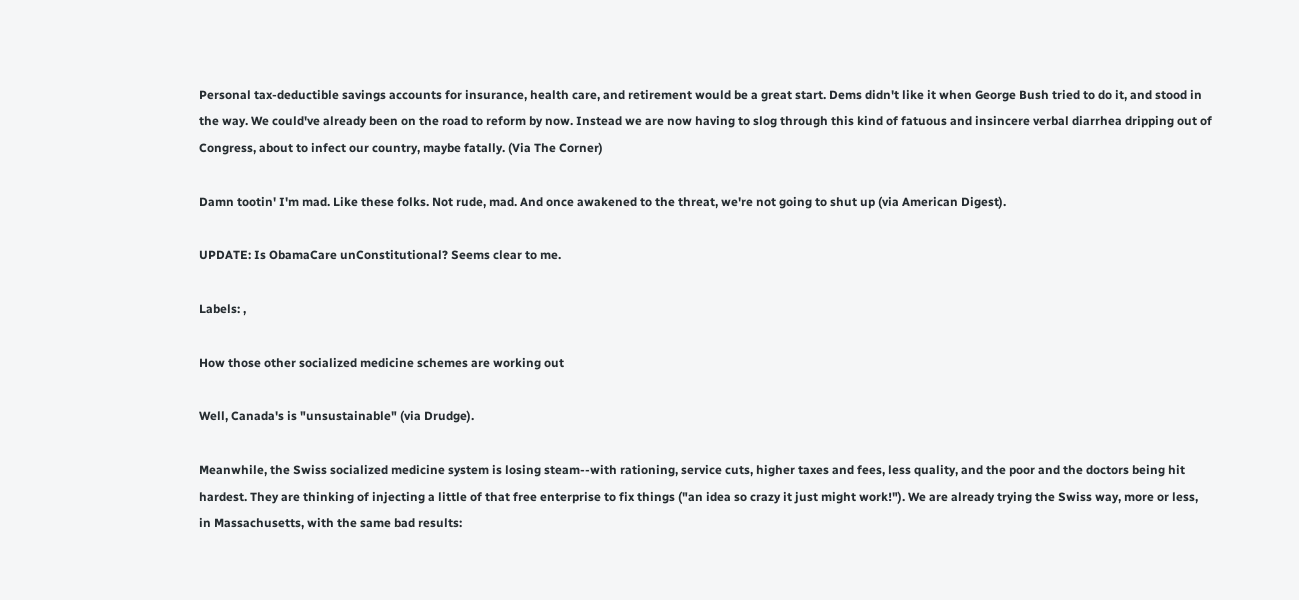Personal tax-deductible savings accounts for insurance, health care, and retirement would be a great start. Dems didn't like it when George Bush tried to do it, and stood in the way. We could've already been on the road to reform by now. Instead we are now having to slog through this kind of fatuous and insincere verbal diarrhea dripping out of Congress, about to infect our country, maybe fatally. (Via The Corner)

Damn tootin' I'm mad. Like these folks. Not rude, mad. And once awakened to the threat, we're not going to shut up (via American Digest).

UPDATE: Is ObamaCare unConstitutional? Seems clear to me.

Labels: ,

How those other socialized medicine schemes are working out

Well, Canada's is "unsustainable" (via Drudge).

Meanwhile, the Swiss socialized medicine system is losing steam--with rationing, service cuts, higher taxes and fees, less quality, and the poor and the doctors being hit hardest. They are thinking of injecting a little of that free enterprise to fix things ("an idea so crazy it just might work!"). We are already trying the Swiss way, more or less, in Massachusetts, with the same bad results: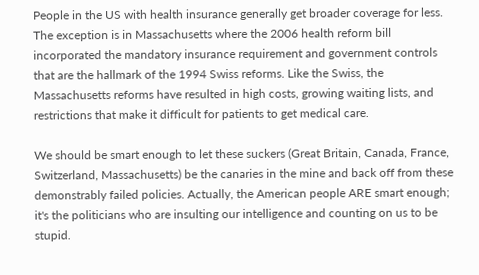People in the US with health insurance generally get broader coverage for less. The exception is in Massachusetts where the 2006 health reform bill incorporated the mandatory insurance requirement and government controls that are the hallmark of the 1994 Swiss reforms. Like the Swiss, the Massachusetts reforms have resulted in high costs, growing waiting lists, and restrictions that make it difficult for patients to get medical care.

We should be smart enough to let these suckers (Great Britain, Canada, France, Switzerland, Massachusetts) be the canaries in the mine and back off from these demonstrably failed policies. Actually, the American people ARE smart enough; it's the politicians who are insulting our intelligence and counting on us to be stupid.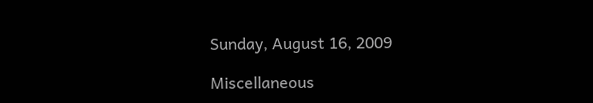Sunday, August 16, 2009

Miscellaneous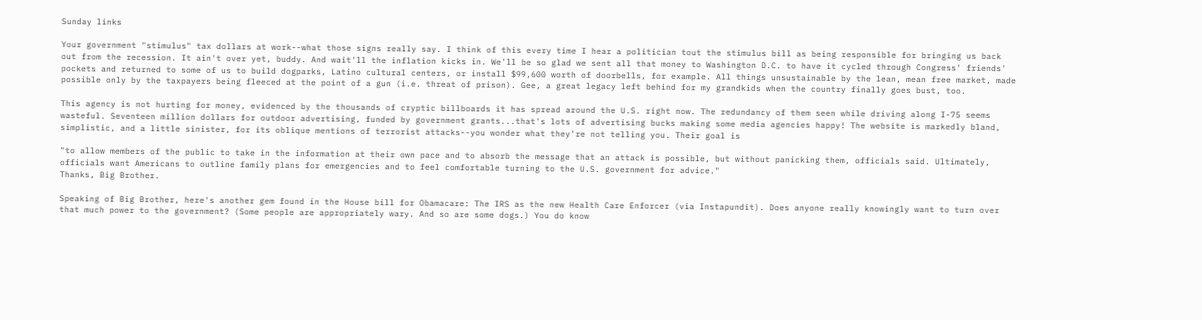Sunday links

Your government "stimulus" tax dollars at work--what those signs really say. I think of this every time I hear a politician tout the stimulus bill as being responsible for bringing us back out from the recession. It ain't over yet, buddy. And wait'll the inflation kicks in. We'll be so glad we sent all that money to Washington D.C. to have it cycled through Congress' friends' pockets and returned to some of us to build dogparks, Latino cultural centers, or install $99,600 worth of doorbells, for example. All things unsustainable by the lean, mean free market, made possible only by the taxpayers being fleeced at the point of a gun (i.e. threat of prison). Gee, a great legacy left behind for my grandkids when the country finally goes bust, too.

This agency is not hurting for money, evidenced by the thousands of cryptic billboards it has spread around the U.S. right now. The redundancy of them seen while driving along I-75 seems wasteful. Seventeen million dollars for outdoor advertising, funded by government grants...that's lots of advertising bucks making some media agencies happy! The website is markedly bland, simplistic, and a little sinister, for its oblique mentions of terrorist attacks--you wonder what they're not telling you. Their goal is

"to allow members of the public to take in the information at their own pace and to absorb the message that an attack is possible, but without panicking them, officials said. Ultimately, officials want Americans to outline family plans for emergencies and to feel comfortable turning to the U.S. government for advice."
Thanks, Big Brother.

Speaking of Big Brother, here's another gem found in the House bill for Obamacare: The IRS as the new Health Care Enforcer (via Instapundit). Does anyone really knowingly want to turn over that much power to the government? (Some people are appropriately wary. And so are some dogs.) You do know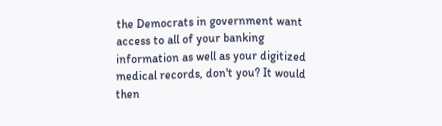the Democrats in government want access to all of your banking information as well as your digitized medical records, don't you? It would then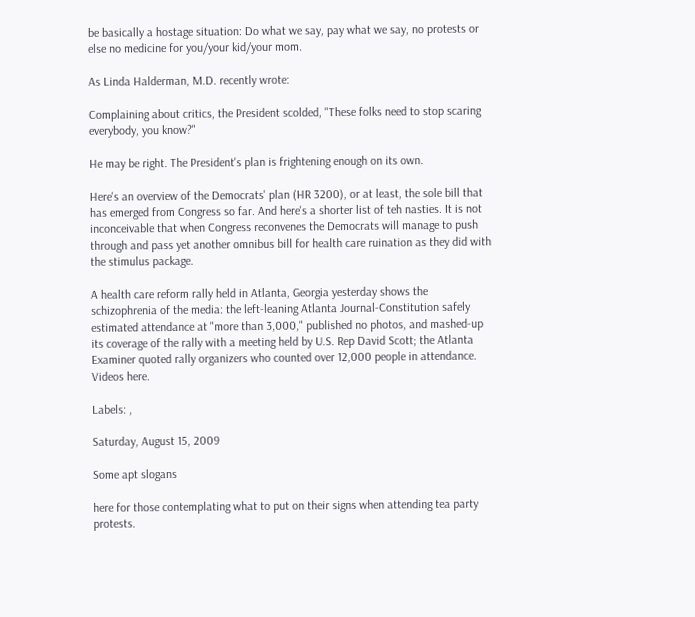be basically a hostage situation: Do what we say, pay what we say, no protests or else no medicine for you/your kid/your mom.

As Linda Halderman, M.D. recently wrote:

Complaining about critics, the President scolded, "These folks need to stop scaring everybody, you know?"

He may be right. The President's plan is frightening enough on its own.

Here's an overview of the Democrats' plan (HR 3200), or at least, the sole bill that has emerged from Congress so far. And here's a shorter list of teh nasties. It is not inconceivable that when Congress reconvenes the Democrats will manage to push through and pass yet another omnibus bill for health care ruination as they did with the stimulus package.

A health care reform rally held in Atlanta, Georgia yesterday shows the schizophrenia of the media: the left-leaning Atlanta Journal-Constitution safely estimated attendance at "more than 3,000," published no photos, and mashed-up its coverage of the rally with a meeting held by U.S. Rep David Scott; the Atlanta Examiner quoted rally organizers who counted over 12,000 people in attendance. Videos here.

Labels: ,

Saturday, August 15, 2009

Some apt slogans

here for those contemplating what to put on their signs when attending tea party protests.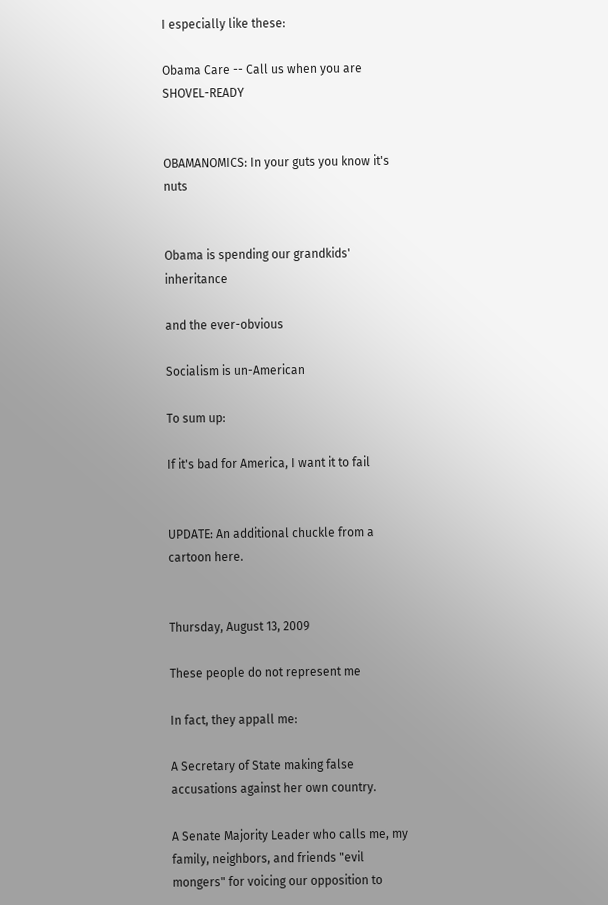I especially like these:

Obama Care -- Call us when you are SHOVEL-READY


OBAMANOMICS: In your guts you know it's nuts


Obama is spending our grandkids' inheritance

and the ever-obvious

Socialism is un-American

To sum up:

If it's bad for America, I want it to fail


UPDATE: An additional chuckle from a cartoon here.


Thursday, August 13, 2009

These people do not represent me

In fact, they appall me:

A Secretary of State making false accusations against her own country.

A Senate Majority Leader who calls me, my family, neighbors, and friends "evil mongers" for voicing our opposition to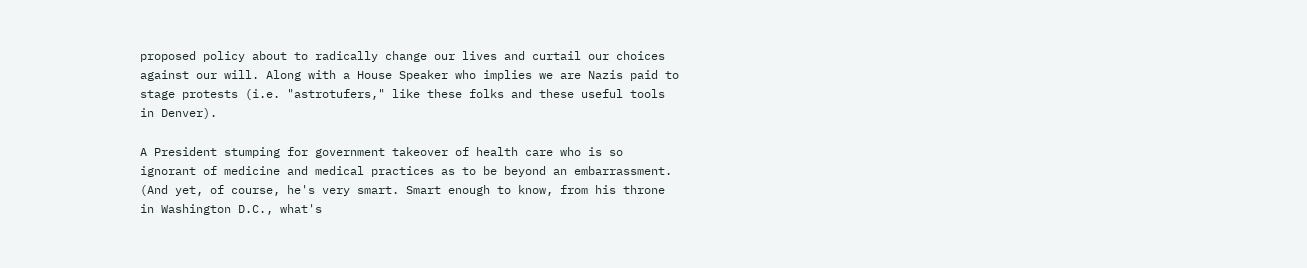proposed policy about to radically change our lives and curtail our choices against our will. Along with a House Speaker who implies we are Nazis paid to stage protests (i.e. "astrotufers," like these folks and these useful tools in Denver).

A President stumping for government takeover of health care who is so ignorant of medicine and medical practices as to be beyond an embarrassment. (And yet, of course, he's very smart. Smart enough to know, from his throne in Washington D.C., what's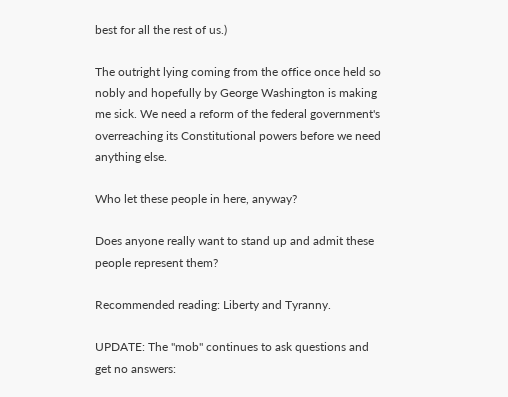best for all the rest of us.)

The outright lying coming from the office once held so nobly and hopefully by George Washington is making me sick. We need a reform of the federal government's overreaching its Constitutional powers before we need anything else.

Who let these people in here, anyway?

Does anyone really want to stand up and admit these people represent them?

Recommended reading: Liberty and Tyranny.

UPDATE: The "mob" continues to ask questions and get no answers: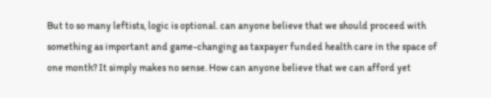But to so many leftists, logic is optional. can anyone believe that we should proceed with something as important and game-changing as taxpayer funded health care in the space of one month? It simply makes no sense. How can anyone believe that we can afford yet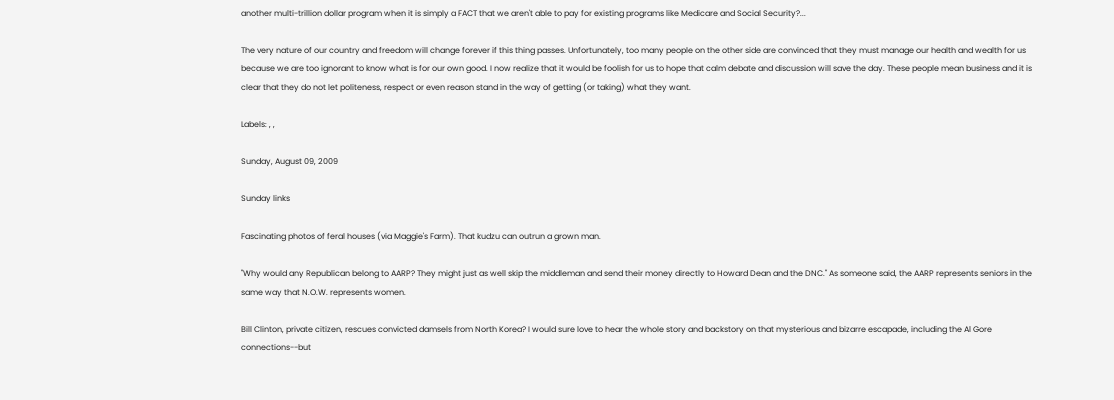another multi-trillion dollar program when it is simply a FACT that we aren't able to pay for existing programs like Medicare and Social Security?...

The very nature of our country and freedom will change forever if this thing passes. Unfortunately, too many people on the other side are convinced that they must manage our health and wealth for us because we are too ignorant to know what is for our own good. I now realize that it would be foolish for us to hope that calm debate and discussion will save the day. These people mean business and it is clear that they do not let politeness, respect or even reason stand in the way of getting (or taking) what they want.

Labels: , ,

Sunday, August 09, 2009

Sunday links

Fascinating photos of feral houses (via Maggie's Farm). That kudzu can outrun a grown man.

"Why would any Republican belong to AARP? They might just as well skip the middleman and send their money directly to Howard Dean and the DNC." As someone said, the AARP represents seniors in the same way that N.O.W. represents women.

Bill Clinton, private citizen, rescues convicted damsels from North Korea? I would sure love to hear the whole story and backstory on that mysterious and bizarre escapade, including the Al Gore connections--but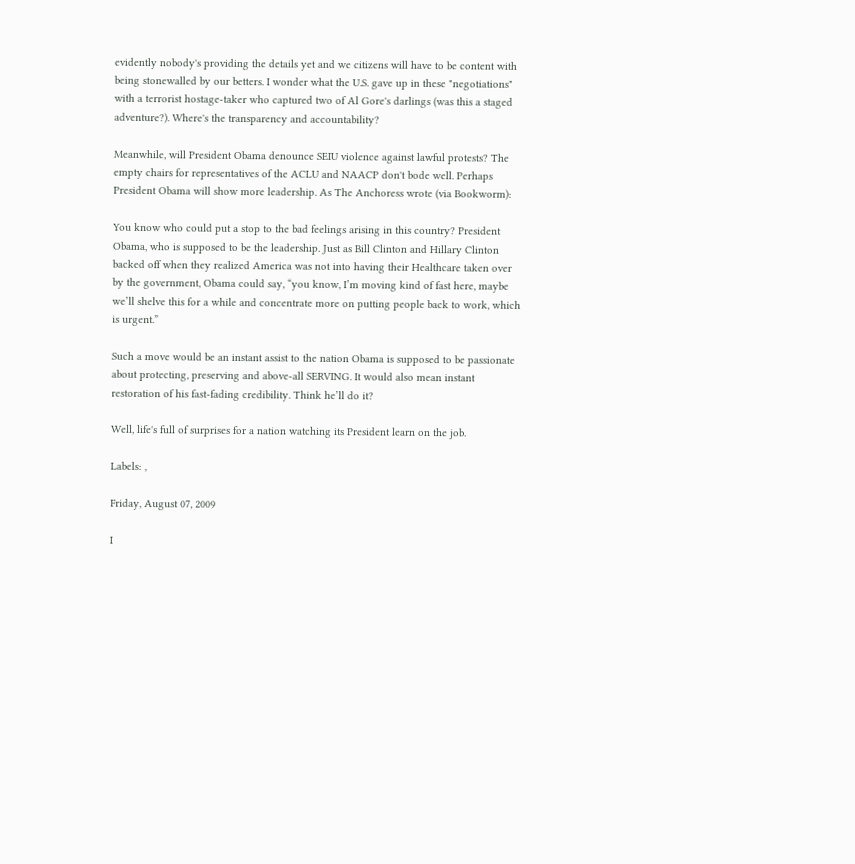evidently nobody's providing the details yet and we citizens will have to be content with being stonewalled by our betters. I wonder what the U.S. gave up in these "negotiations" with a terrorist hostage-taker who captured two of Al Gore's darlings (was this a staged adventure?). Where's the transparency and accountability?

Meanwhile, will President Obama denounce SEIU violence against lawful protests? The empty chairs for representatives of the ACLU and NAACP don't bode well. Perhaps President Obama will show more leadership. As The Anchoress wrote (via Bookworm):

You know who could put a stop to the bad feelings arising in this country? President Obama, who is supposed to be the leadership. Just as Bill Clinton and Hillary Clinton backed off when they realized America was not into having their Healthcare taken over by the government, Obama could say, “you know, I’m moving kind of fast here, maybe we’ll shelve this for a while and concentrate more on putting people back to work, which is urgent.”

Such a move would be an instant assist to the nation Obama is supposed to be passionate about protecting, preserving and above-all SERVING. It would also mean instant restoration of his fast-fading credibility. Think he’ll do it?

Well, life's full of surprises for a nation watching its President learn on the job.

Labels: ,

Friday, August 07, 2009

I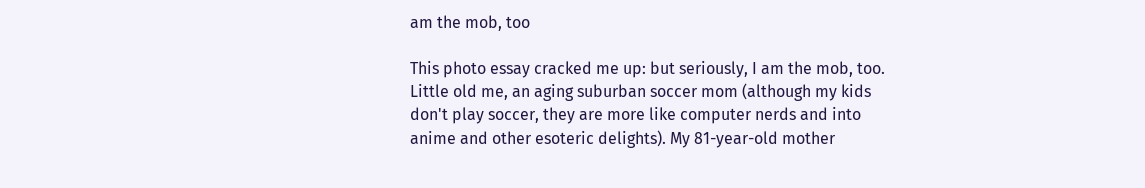am the mob, too

This photo essay cracked me up: but seriously, I am the mob, too. Little old me, an aging suburban soccer mom (although my kids don't play soccer, they are more like computer nerds and into anime and other esoteric delights). My 81-year-old mother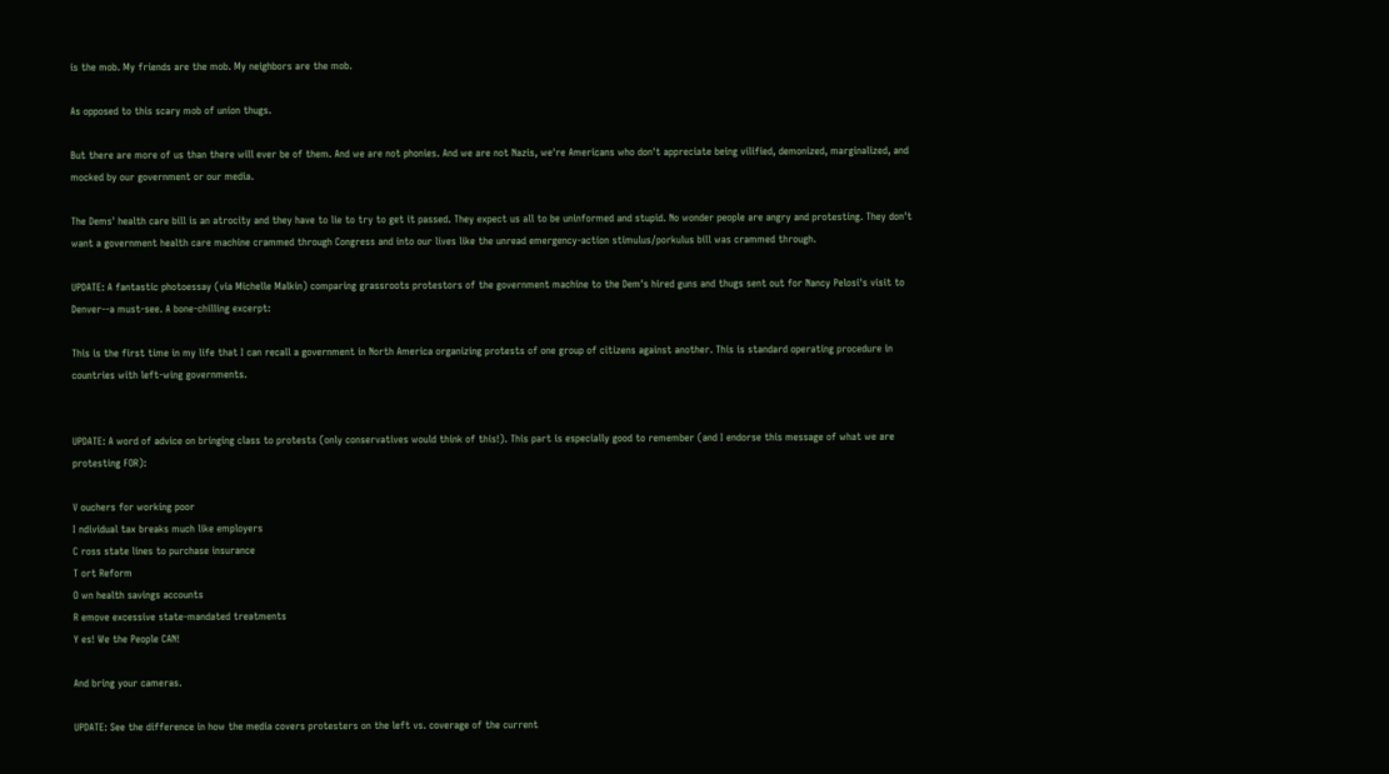is the mob. My friends are the mob. My neighbors are the mob.

As opposed to this scary mob of union thugs.

But there are more of us than there will ever be of them. And we are not phonies. And we are not Nazis, we're Americans who don't appreciate being vilified, demonized, marginalized, and mocked by our government or our media.

The Dems' health care bill is an atrocity and they have to lie to try to get it passed. They expect us all to be uninformed and stupid. No wonder people are angry and protesting. They don't want a government health care machine crammed through Congress and into our lives like the unread emergency-action stimulus/porkulus bill was crammed through.

UPDATE: A fantastic photoessay (via Michelle Malkin) comparing grassroots protestors of the government machine to the Dem's hired guns and thugs sent out for Nancy Pelosi's visit to Denver--a must-see. A bone-chilling excerpt:

This is the first time in my life that I can recall a government in North America organizing protests of one group of citizens against another. This is standard operating procedure in countries with left-wing governments.


UPDATE: A word of advice on bringing class to protests (only conservatives would think of this!). This part is especially good to remember (and I endorse this message of what we are protesting FOR):

V ouchers for working poor
I ndividual tax breaks much like employers
C ross state lines to purchase insurance
T ort Reform
O wn health savings accounts
R emove excessive state-mandated treatments
Y es! We the People CAN!

And bring your cameras.

UPDATE: See the difference in how the media covers protesters on the left vs. coverage of the current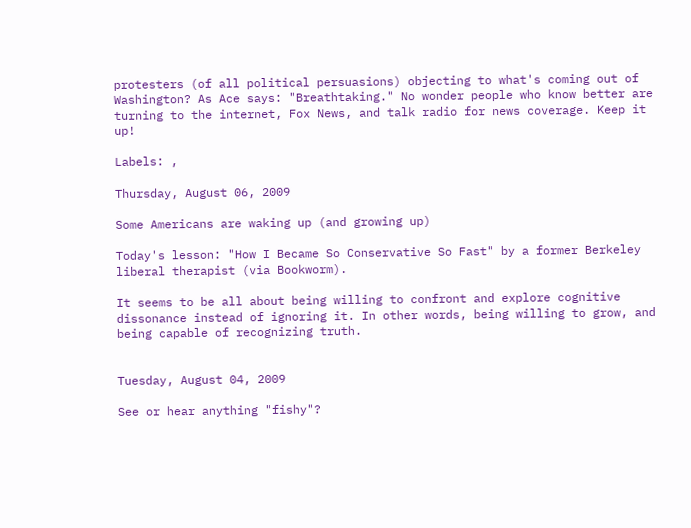protesters (of all political persuasions) objecting to what's coming out of Washington? As Ace says: "Breathtaking." No wonder people who know better are turning to the internet, Fox News, and talk radio for news coverage. Keep it up!

Labels: ,

Thursday, August 06, 2009

Some Americans are waking up (and growing up)

Today's lesson: "How I Became So Conservative So Fast" by a former Berkeley liberal therapist (via Bookworm).

It seems to be all about being willing to confront and explore cognitive dissonance instead of ignoring it. In other words, being willing to grow, and being capable of recognizing truth.


Tuesday, August 04, 2009

See or hear anything "fishy"?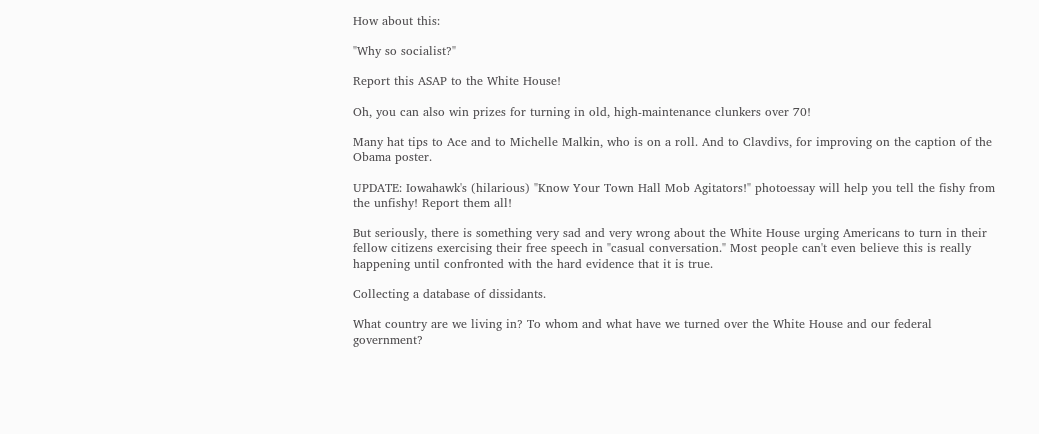How about this:

"Why so socialist?"

Report this ASAP to the White House!

Oh, you can also win prizes for turning in old, high-maintenance clunkers over 70!

Many hat tips to Ace and to Michelle Malkin, who is on a roll. And to Clavdivs, for improving on the caption of the Obama poster.

UPDATE: Iowahawk's (hilarious) "Know Your Town Hall Mob Agitators!" photoessay will help you tell the fishy from the unfishy! Report them all!

But seriously, there is something very sad and very wrong about the White House urging Americans to turn in their fellow citizens exercising their free speech in "casual conversation." Most people can't even believe this is really happening until confronted with the hard evidence that it is true.

Collecting a database of dissidants.

What country are we living in? To whom and what have we turned over the White House and our federal government?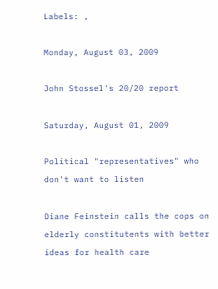Labels: ,

Monday, August 03, 2009

John Stossel's 20/20 report

Saturday, August 01, 2009

Political "representatives" who don't want to listen

Diane Feinstein calls the cops on elderly constitutents with better ideas for health care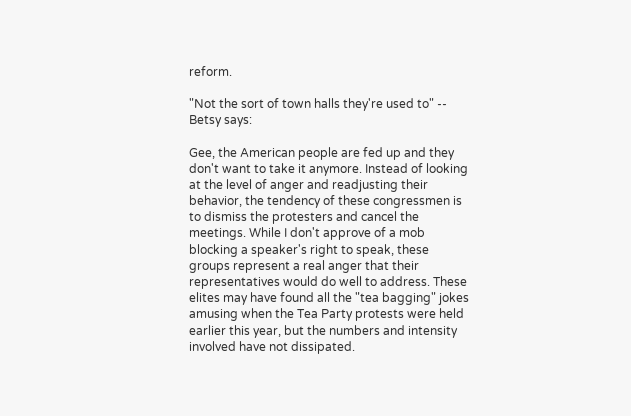reform.

"Not the sort of town halls they're used to" -- Betsy says:

Gee, the American people are fed up and they don't want to take it anymore. Instead of looking at the level of anger and readjusting their behavior, the tendency of these congressmen is to dismiss the protesters and cancel the meetings. While I don't approve of a mob blocking a speaker's right to speak, these groups represent a real anger that their representatives would do well to address. These elites may have found all the "tea bagging" jokes amusing when the Tea Party protests were held earlier this year, but the numbers and intensity involved have not dissipated.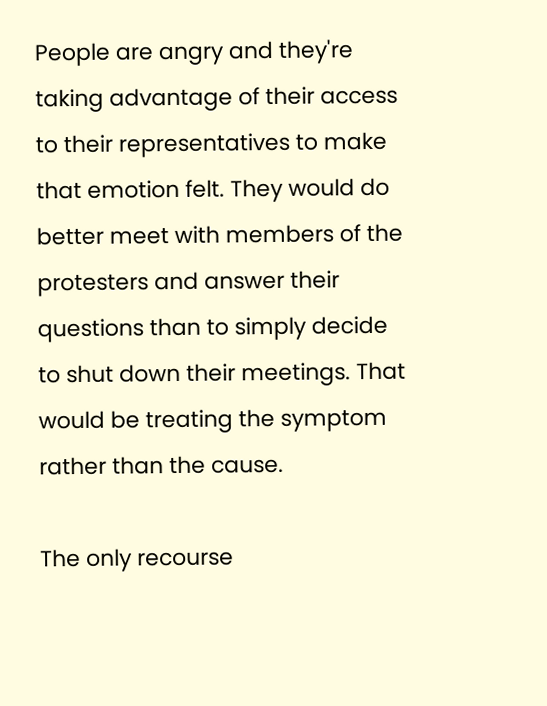People are angry and they're taking advantage of their access to their representatives to make that emotion felt. They would do better meet with members of the protesters and answer their questions than to simply decide to shut down their meetings. That would be treating the symptom rather than the cause.

The only recourse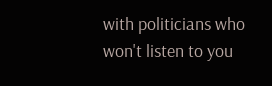with politicians who won't listen to you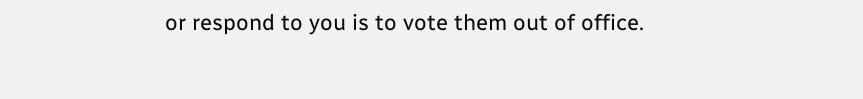or respond to you is to vote them out of office.